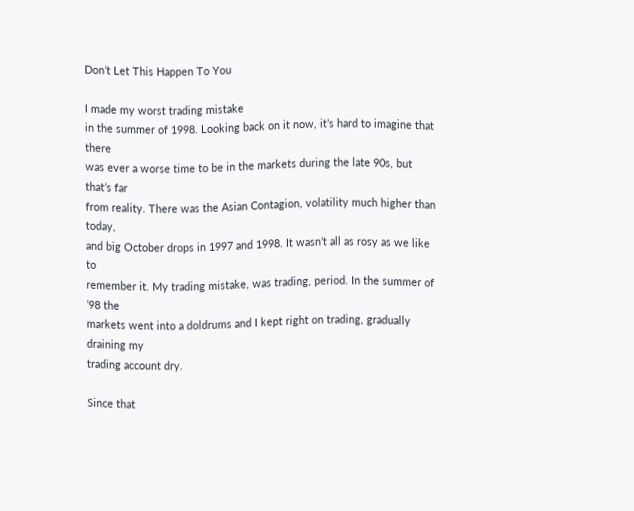Don’t Let This Happen To You

I made my worst trading mistake
in the summer of 1998. Looking back on it now, it’s hard to imagine that there
was ever a worse time to be in the markets during the late 90s, but that’s far
from reality. There was the Asian Contagion, volatility much higher than today,
and big October drops in 1997 and 1998. It wasn’t all as rosy as we like to
remember it. My trading mistake, was trading, period. In the summer of ’98 the
markets went into a doldrums and I kept right on trading, gradually draining my
trading account dry.

Since that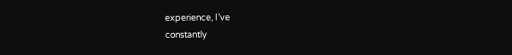experience, I’ve
constantly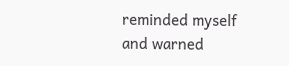reminded myself and warned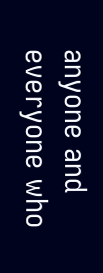anyone and everyone who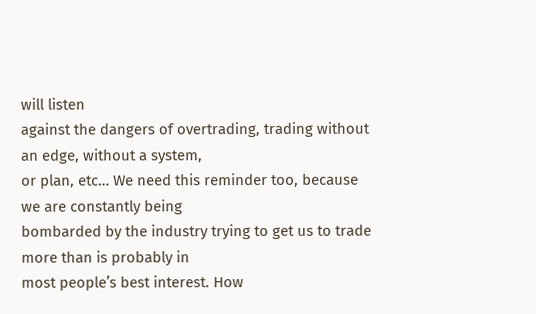will listen
against the dangers of overtrading, trading without an edge, without a system,
or plan, etc… We need this reminder too, because we are constantly being
bombarded by the industry trying to get us to trade more than is probably in
most people’s best interest. How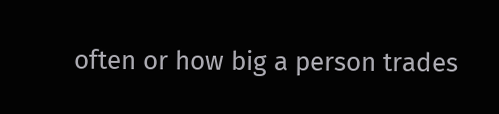often or how big a person trades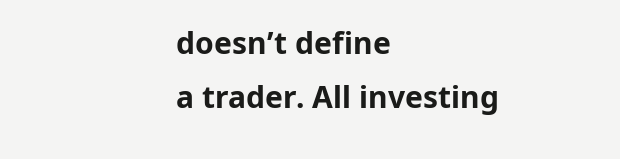doesn’t define
a trader. All investing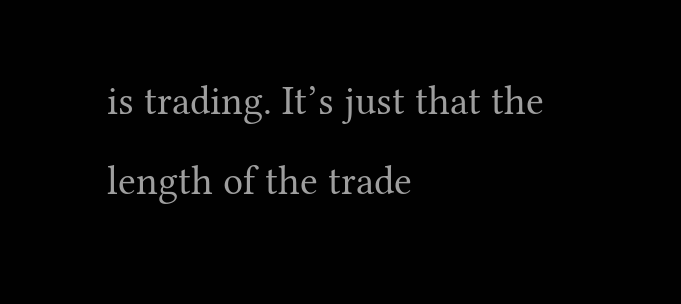is trading. It’s just that the length of the trade